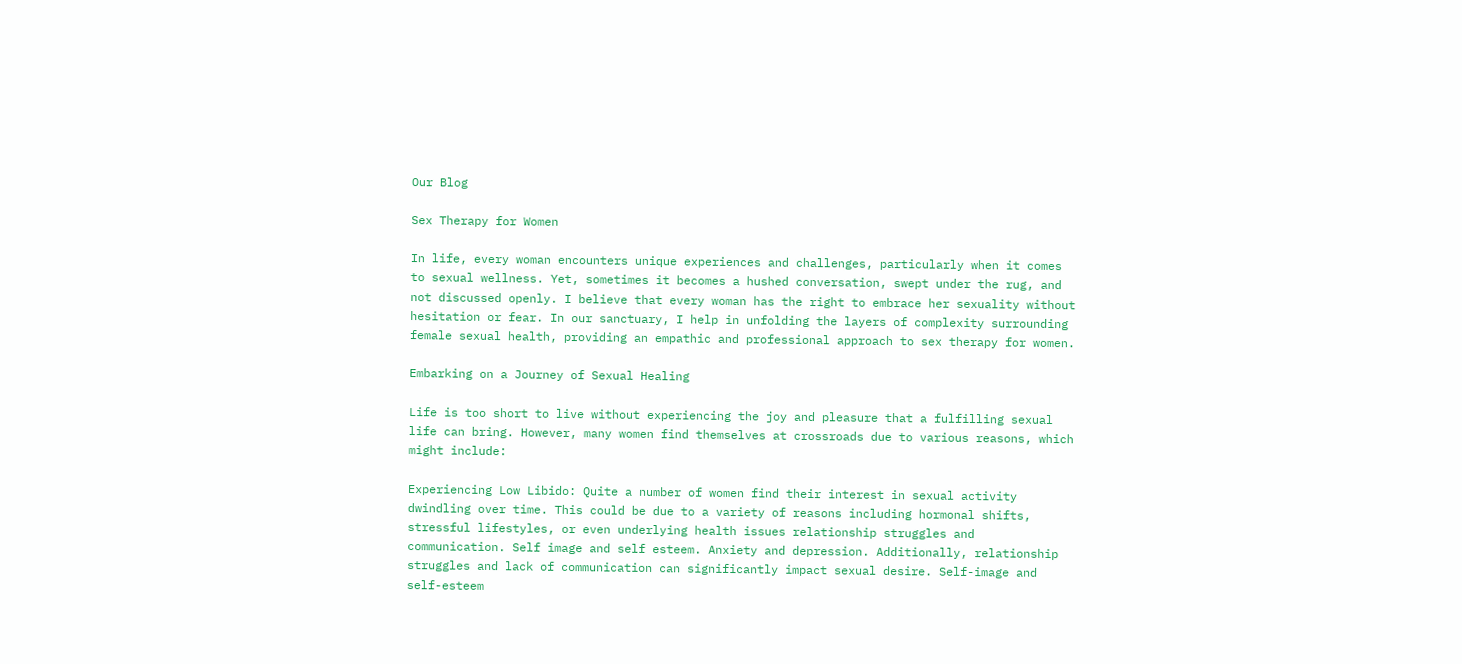Our Blog

Sex Therapy for Women

In life, every woman encounters unique experiences and challenges, particularly when it comes to sexual wellness. Yet, sometimes it becomes a hushed conversation, swept under the rug, and not discussed openly. I believe that every woman has the right to embrace her sexuality without hesitation or fear. In our sanctuary, I help in unfolding the layers of complexity surrounding female sexual health, providing an empathic and professional approach to sex therapy for women.

Embarking on a Journey of Sexual Healing

Life is too short to live without experiencing the joy and pleasure that a fulfilling sexual life can bring. However, many women find themselves at crossroads due to various reasons, which might include:

Experiencing Low Libido: Quite a number of women find their interest in sexual activity dwindling over time. This could be due to a variety of reasons including hormonal shifts, stressful lifestyles, or even underlying health issues relationship struggles and communication. Self image and self esteem. Anxiety and depression. Additionally, relationship struggles and lack of communication can significantly impact sexual desire. Self-image and self-esteem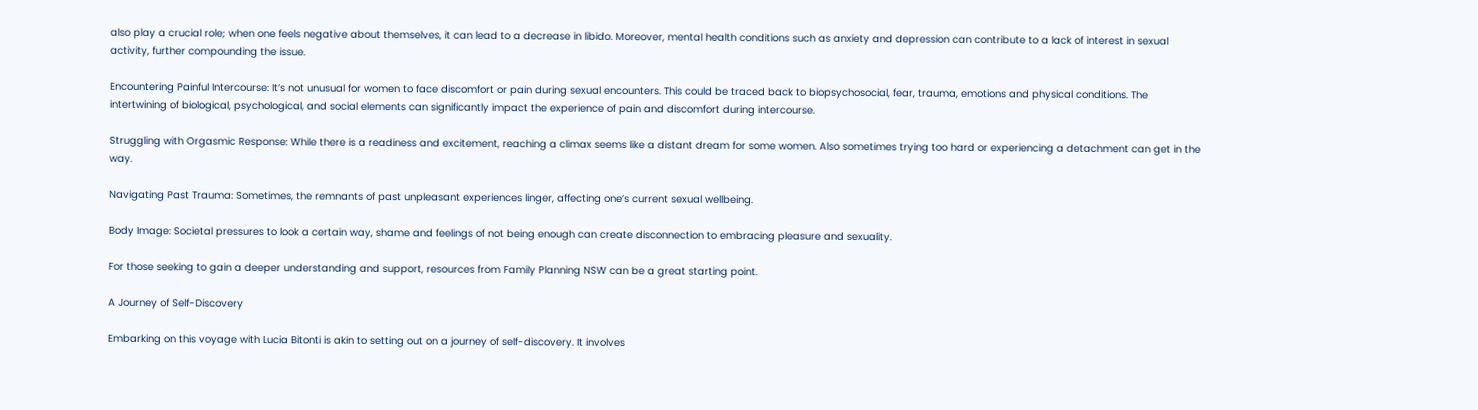also play a crucial role; when one feels negative about themselves, it can lead to a decrease in libido. Moreover, mental health conditions such as anxiety and depression can contribute to a lack of interest in sexual activity, further compounding the issue.

Encountering Painful Intercourse: It’s not unusual for women to face discomfort or pain during sexual encounters. This could be traced back to biopsychosocial, fear, trauma, emotions and physical conditions. The intertwining of biological, psychological, and social elements can significantly impact the experience of pain and discomfort during intercourse.

Struggling with Orgasmic Response: While there is a readiness and excitement, reaching a climax seems like a distant dream for some women. Also sometimes trying too hard or experiencing a detachment can get in the way.

Navigating Past Trauma: Sometimes, the remnants of past unpleasant experiences linger, affecting one’s current sexual wellbeing.

Body Image: Societal pressures to look a certain way, shame and feelings of not being enough can create disconnection to embracing pleasure and sexuality.

For those seeking to gain a deeper understanding and support, resources from Family Planning NSW can be a great starting point.

A Journey of Self-Discovery

Embarking on this voyage with Lucia Bitonti is akin to setting out on a journey of self-discovery. It involves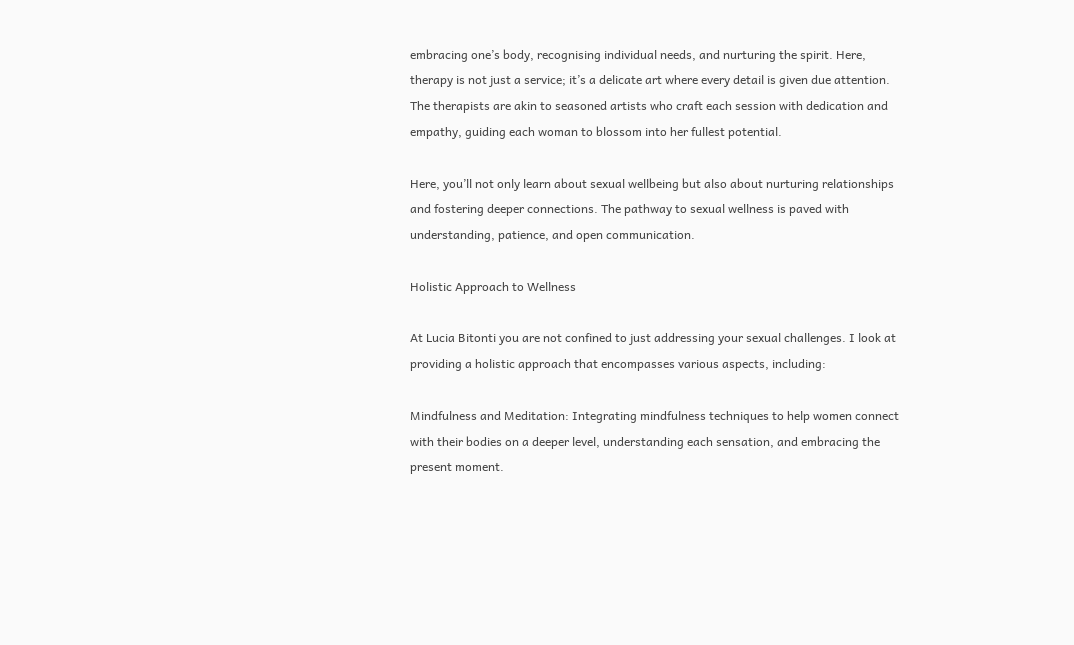embracing one’s body, recognising individual needs, and nurturing the spirit. Here, therapy is not just a service; it’s a delicate art where every detail is given due attention. The therapists are akin to seasoned artists who craft each session with dedication and empathy, guiding each woman to blossom into her fullest potential.

Here, you’ll not only learn about sexual wellbeing but also about nurturing relationships and fostering deeper connections. The pathway to sexual wellness is paved with understanding, patience, and open communication.

Holistic Approach to Wellness

At Lucia Bitonti you are not confined to just addressing your sexual challenges. I look at providing a holistic approach that encompasses various aspects, including:

Mindfulness and Meditation: Integrating mindfulness techniques to help women connect with their bodies on a deeper level, understanding each sensation, and embracing the present moment.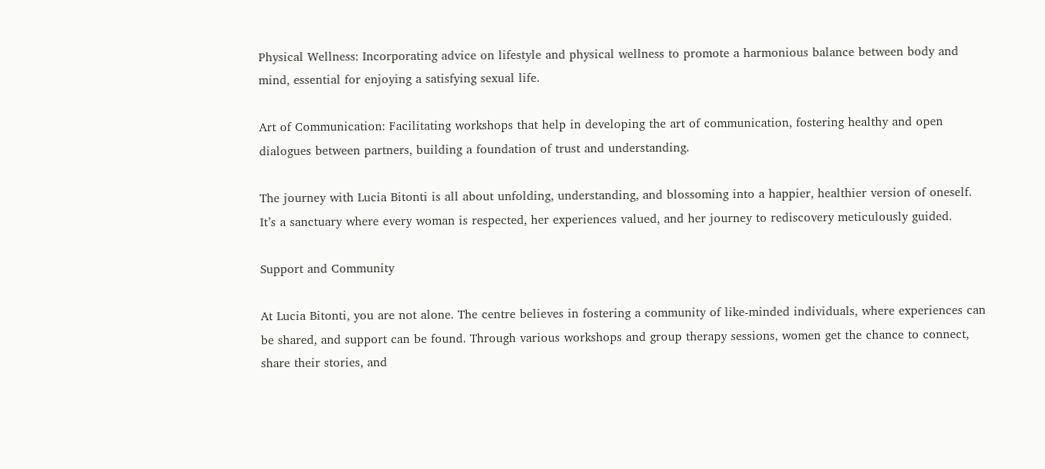Physical Wellness: Incorporating advice on lifestyle and physical wellness to promote a harmonious balance between body and mind, essential for enjoying a satisfying sexual life.

Art of Communication: Facilitating workshops that help in developing the art of communication, fostering healthy and open dialogues between partners, building a foundation of trust and understanding.

The journey with Lucia Bitonti is all about unfolding, understanding, and blossoming into a happier, healthier version of oneself. It’s a sanctuary where every woman is respected, her experiences valued, and her journey to rediscovery meticulously guided.

Support and Community

At Lucia Bitonti, you are not alone. The centre believes in fostering a community of like-minded individuals, where experiences can be shared, and support can be found. Through various workshops and group therapy sessions, women get the chance to connect, share their stories, and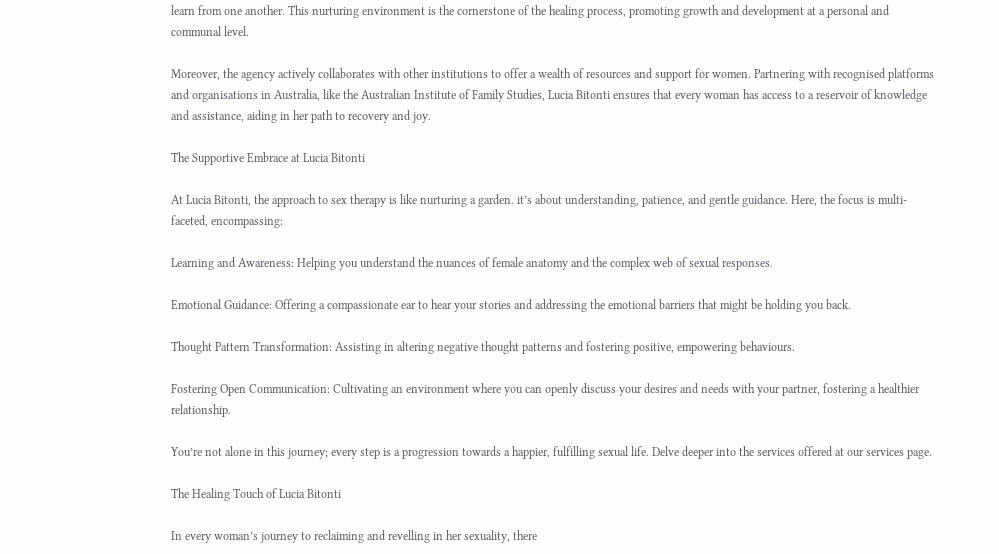learn from one another. This nurturing environment is the cornerstone of the healing process, promoting growth and development at a personal and communal level.

Moreover, the agency actively collaborates with other institutions to offer a wealth of resources and support for women. Partnering with recognised platforms and organisations in Australia, like the Australian Institute of Family Studies, Lucia Bitonti ensures that every woman has access to a reservoir of knowledge and assistance, aiding in her path to recovery and joy.

The Supportive Embrace at Lucia Bitonti

At Lucia Bitonti, the approach to sex therapy is like nurturing a garden. it’s about understanding, patience, and gentle guidance. Here, the focus is multi-faceted, encompassing:

Learning and Awareness: Helping you understand the nuances of female anatomy and the complex web of sexual responses.

Emotional Guidance: Offering a compassionate ear to hear your stories and addressing the emotional barriers that might be holding you back.

Thought Pattern Transformation: Assisting in altering negative thought patterns and fostering positive, empowering behaviours.

Fostering Open Communication: Cultivating an environment where you can openly discuss your desires and needs with your partner, fostering a healthier relationship.

You’re not alone in this journey; every step is a progression towards a happier, fulfilling sexual life. Delve deeper into the services offered at our services page.

The Healing Touch of Lucia Bitonti

In every woman’s journey to reclaiming and revelling in her sexuality, there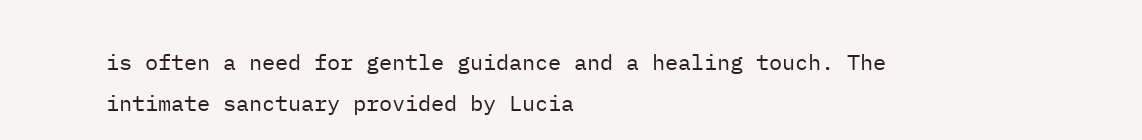is often a need for gentle guidance and a healing touch. The intimate sanctuary provided by Lucia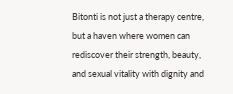Bitonti is not just a therapy centre, but a haven where women can rediscover their strength, beauty, and sexual vitality with dignity and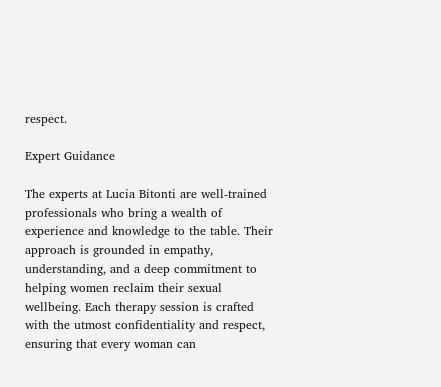respect.

Expert Guidance

The experts at Lucia Bitonti are well-trained professionals who bring a wealth of experience and knowledge to the table. Their approach is grounded in empathy, understanding, and a deep commitment to helping women reclaim their sexual wellbeing. Each therapy session is crafted with the utmost confidentiality and respect, ensuring that every woman can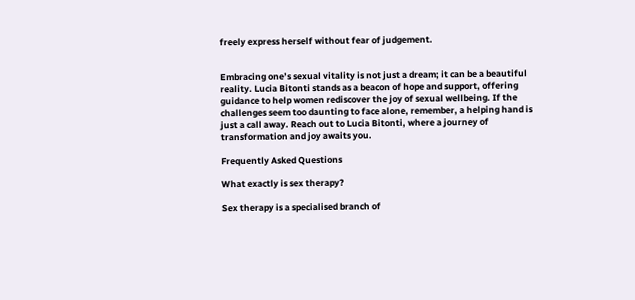freely express herself without fear of judgement.


Embracing one’s sexual vitality is not just a dream; it can be a beautiful reality. Lucia Bitonti stands as a beacon of hope and support, offering guidance to help women rediscover the joy of sexual wellbeing. If the challenges seem too daunting to face alone, remember, a helping hand is just a call away. Reach out to Lucia Bitonti, where a journey of transformation and joy awaits you.

Frequently Asked Questions

What exactly is sex therapy?

Sex therapy is a specialised branch of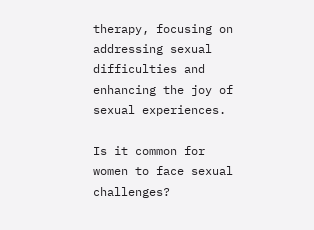therapy, focusing on addressing sexual difficulties and enhancing the joy of sexual experiences.

Is it common for women to face sexual challenges?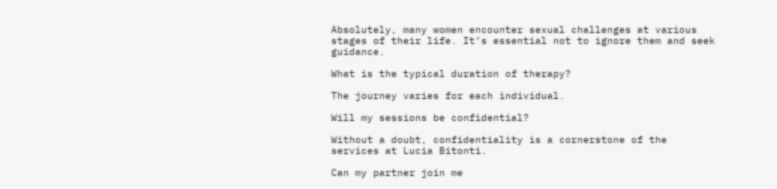Absolutely, many women encounter sexual challenges at various stages of their life. It’s essential not to ignore them and seek guidance.

What is the typical duration of therapy?

The journey varies for each individual.

Will my sessions be confidential?

Without a doubt, confidentiality is a cornerstone of the services at Lucia Bitonti.

Can my partner join me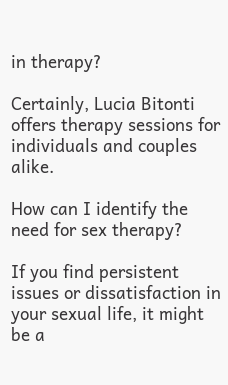in therapy?

Certainly, Lucia Bitonti offers therapy sessions for individuals and couples alike.

How can I identify the need for sex therapy?

If you find persistent issues or dissatisfaction in your sexual life, it might be a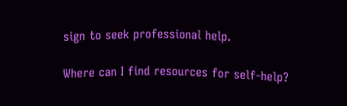sign to seek professional help.

Where can I find resources for self-help?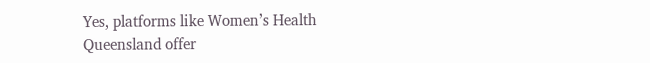Yes, platforms like Women’s Health Queensland offer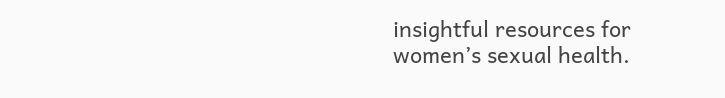insightful resources for women’s sexual health.